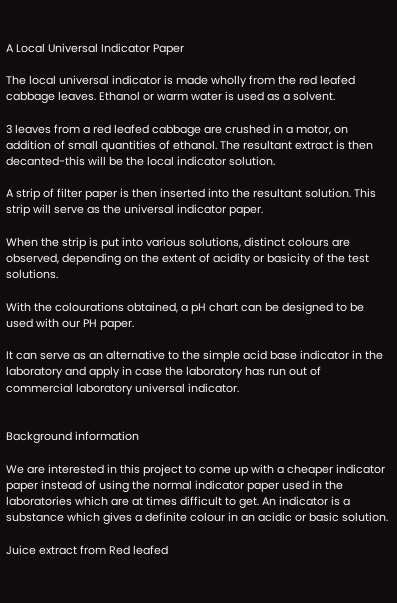A Local Universal Indicator Paper

The local universal indicator is made wholly from the red leafed cabbage leaves. Ethanol or warm water is used as a solvent.

3 leaves from a red leafed cabbage are crushed in a motor, on addition of small quantities of ethanol. The resultant extract is then decanted-this will be the local indicator solution.

A strip of filter paper is then inserted into the resultant solution. This strip will serve as the universal indicator paper.

When the strip is put into various solutions, distinct colours are observed, depending on the extent of acidity or basicity of the test solutions.

With the colourations obtained, a pH chart can be designed to be used with our PH paper.

It can serve as an alternative to the simple acid base indicator in the laboratory and apply in case the laboratory has run out of commercial laboratory universal indicator.


Background information

We are interested in this project to come up with a cheaper indicator paper instead of using the normal indicator paper used in the laboratories which are at times difficult to get. An indicator is a substance which gives a definite colour in an acidic or basic solution.

Juice extract from Red leafed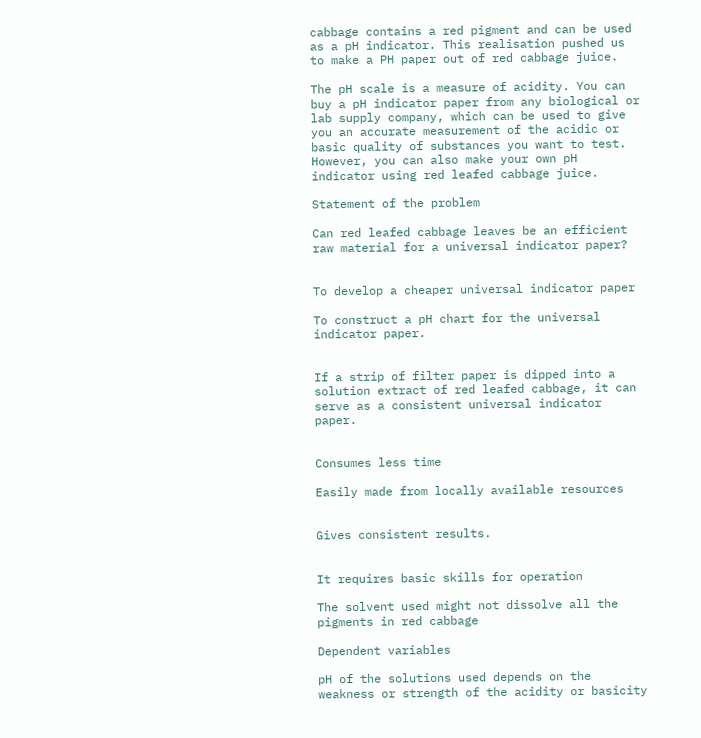cabbage contains a red pigment and can be used as a pH indicator. This realisation pushed us to make a PH paper out of red cabbage juice.

The pH scale is a measure of acidity. You can buy a pH indicator paper from any biological or lab supply company, which can be used to give you an accurate measurement of the acidic or basic quality of substances you want to test. However, you can also make your own pH indicator using red leafed cabbage juice.

Statement of the problem

Can red leafed cabbage leaves be an efficient raw material for a universal indicator paper?


To develop a cheaper universal indicator paper

To construct a pH chart for the universal indicator paper.


If a strip of filter paper is dipped into a solution extract of red leafed cabbage, it can serve as a consistent universal indicator paper.


Consumes less time

Easily made from locally available resources


Gives consistent results.


It requires basic skills for operation

The solvent used might not dissolve all the pigments in red cabbage

Dependent variables

pH of the solutions used depends on the weakness or strength of the acidity or basicity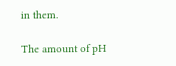in them.

The amount of pH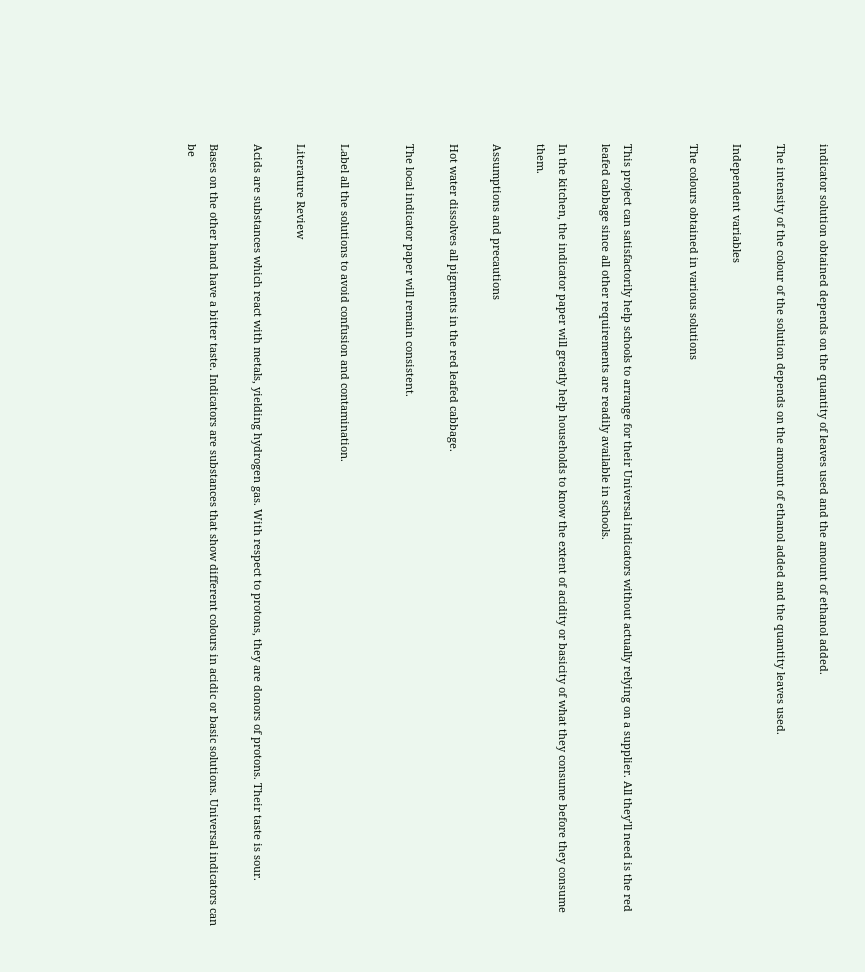indicator solution obtained depends on the quantity of leaves used and the amount of ethanol added.

The intensity of the colour of the solution depends on the amount of ethanol added and the quantity leaves used.

Independent variables

The colours obtained in various solutions


This project can satisfactorily help schools to arrange for their Universal indicators without actually relying on a supplier. All they’ll need is the red leafed cabbage since all other requirements are readily available in schools.

In the kitchen, the indicator paper will greatly help households to know the extent of acidity or basicity of what they consume before they consume them.

Assumptions and precautions

Hot water dissolves all pigments in the red leafed cabbage.

The local indicator paper will remain consistent.


Label all the solutions to avoid confusion and contamination.

Literature Review

Acids are substances which react with metals, yielding hydrogen gas. With respect to protons, they are donors of protons. Their taste is sour.

Bases on the other hand have a bitter taste. Indicators are substances that show different colours in acidic or basic solutions. Universal indicators can be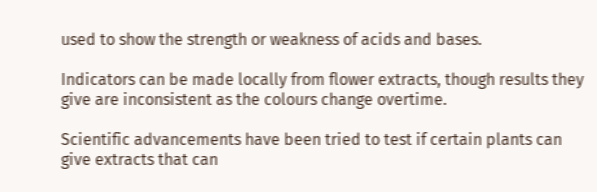used to show the strength or weakness of acids and bases.

Indicators can be made locally from flower extracts, though results they give are inconsistent as the colours change overtime.

Scientific advancements have been tried to test if certain plants can give extracts that can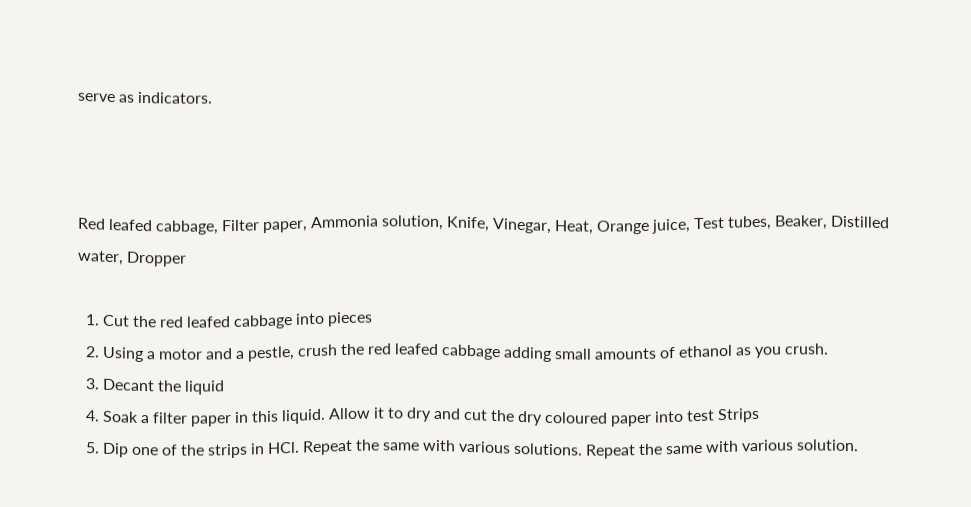serve as indicators.



Red leafed cabbage, Filter paper, Ammonia solution, Knife, Vinegar, Heat, Orange juice, Test tubes, Beaker, Distilled water, Dropper

  1. Cut the red leafed cabbage into pieces
  2. Using a motor and a pestle, crush the red leafed cabbage adding small amounts of ethanol as you crush.
  3. Decant the liquid
  4. Soak a filter paper in this liquid. Allow it to dry and cut the dry coloured paper into test Strips
  5. Dip one of the strips in HCl. Repeat the same with various solutions. Repeat the same with various solution.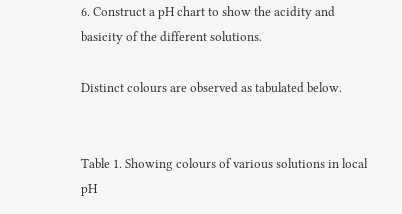6. Construct a pH chart to show the acidity and basicity of the different solutions.

Distinct colours are observed as tabulated below.


Table 1. Showing colours of various solutions in local pH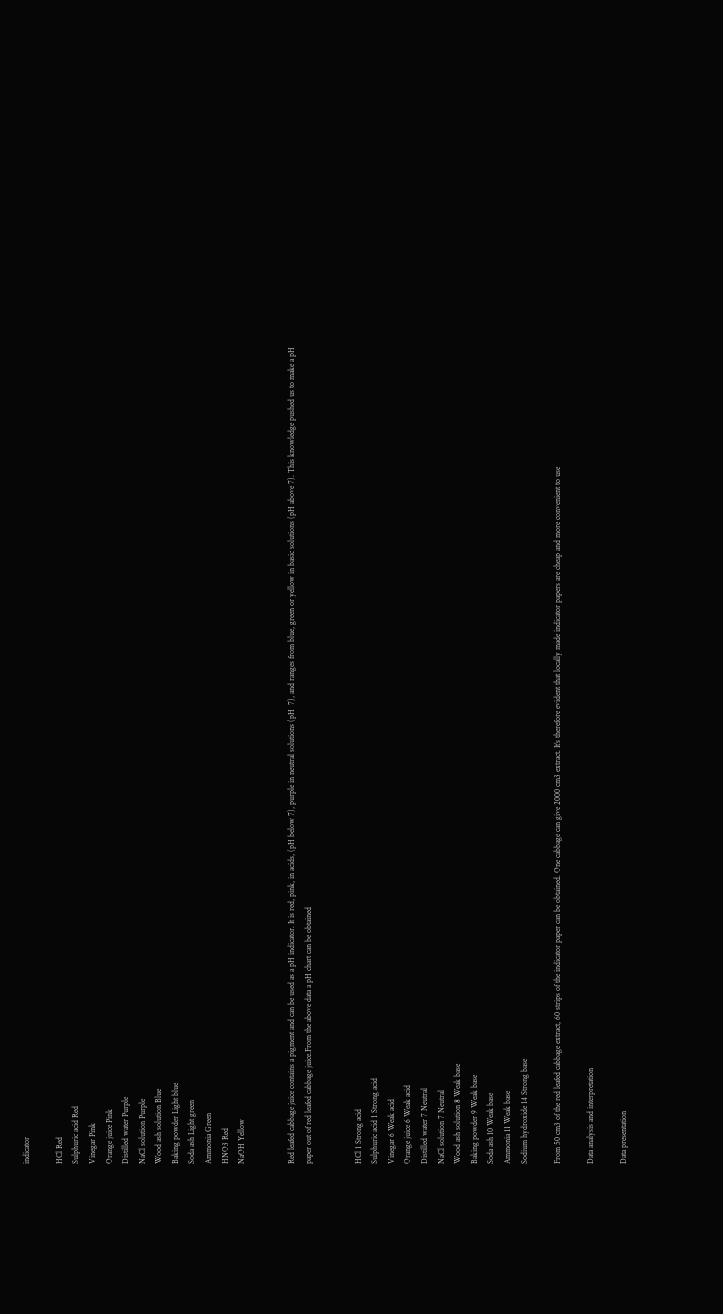indicator

HCl Red
Sulphuric acid Red
Vinegar Pink
Orange juice Pink
Distilled water Purple
NaCl solution Purple
Wood ash solution Blue
Baking powder Light blue
Soda ash Light green
Ammonia Green
HNO3 Red
NaOH Yellow


Red leafed cabbage juice contains a pigment and can be used as a pH indicator. It is red, pink, in acids, (pH below 7), purple in neutral solutions (pH  7), and ranges from blue, green or yellow in basic solutions (pH above 7). This knowledge pushed us to make a pH paper out of red leafed cabbage juice.From the above data a pH chart can be obtained


HCl 1 Strong acid
Sulphuric acid 1 Strong acid
Vinegar 6 Weak acid
Orange juice 6 Weak acid
Distilled water 7 Neutral
NaCl solution 7 Neutral
Wood ash solution 8 Weak base
Baking powder 9 Weak base
Soda ash 10 Weak base
Ammonia 11 Weak base
Sodium hydroxide 14 Strong base

From 50 cm3 of the red leafed cabbage extract, 60 strips of the indicator paper can be obtained. One cabbage can give 2000 cm3 extract. It’s therefore evident that locally made indicator papers are cheap and more convenient to use

Data analysis and interpretation

Data presentation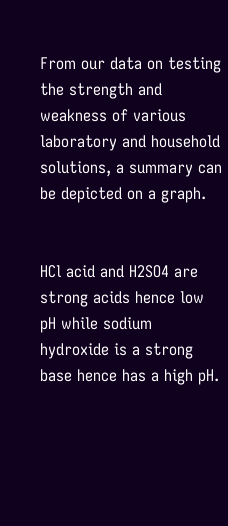From our data on testing the strength and weakness of various laboratory and household solutions, a summary can be depicted on a graph.


HCl acid and H2SO4 are strong acids hence low pH while sodium hydroxide is a strong base hence has a high pH.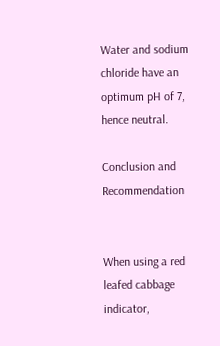Water and sodium chloride have an optimum pH of 7, hence neutral.

Conclusion and Recommendation


When using a red leafed cabbage indicator,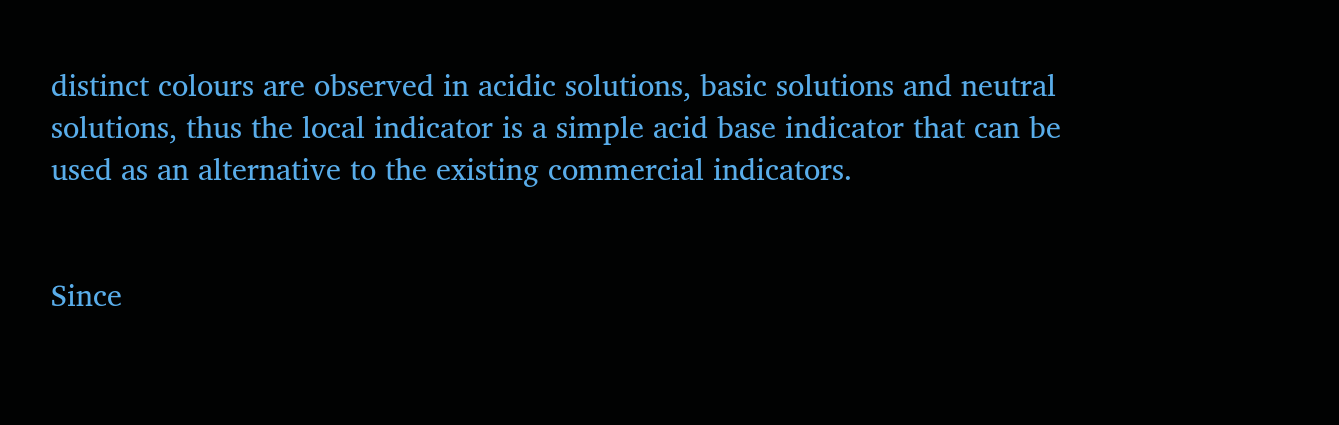distinct colours are observed in acidic solutions, basic solutions and neutral solutions, thus the local indicator is a simple acid base indicator that can be used as an alternative to the existing commercial indicators.


Since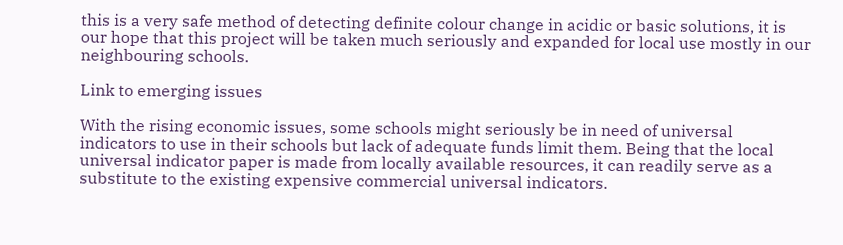this is a very safe method of detecting definite colour change in acidic or basic solutions, it is our hope that this project will be taken much seriously and expanded for local use mostly in our neighbouring schools.

Link to emerging issues

With the rising economic issues, some schools might seriously be in need of universal indicators to use in their schools but lack of adequate funds limit them. Being that the local universal indicator paper is made from locally available resources, it can readily serve as a substitute to the existing expensive commercial universal indicators.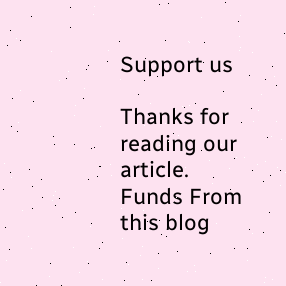Support us

Thanks for reading our article. Funds From this blog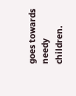goes towards needy children.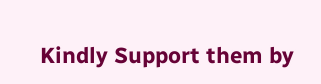Kindly Support them by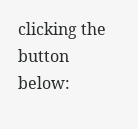clicking the button below: